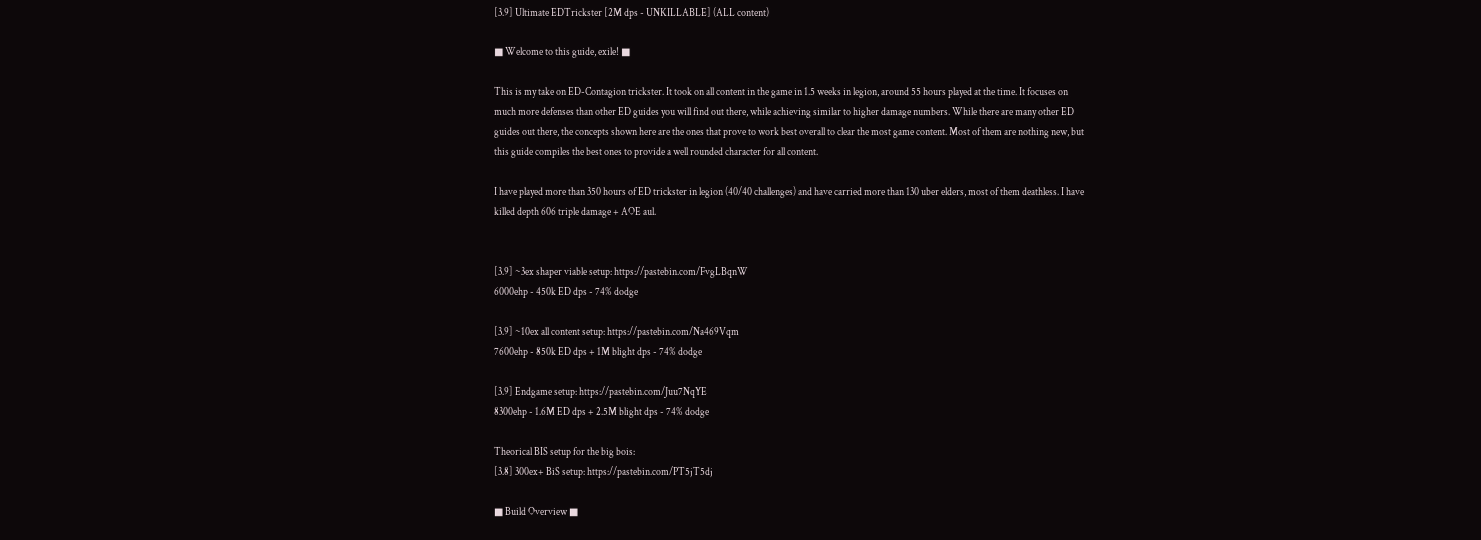[3.9] Ultimate EDTrickster [2M dps - UNKILLABLE] (ALL content)

■ Welcome to this guide, exile! ■

This is my take on ED-Contagion trickster. It took on all content in the game in 1.5 weeks in legion, around 55 hours played at the time. It focuses on much more defenses than other ED guides you will find out there, while achieving similar to higher damage numbers. While there are many other ED guides out there, the concepts shown here are the ones that prove to work best overall to clear the most game content. Most of them are nothing new, but this guide compiles the best ones to provide a well rounded character for all content.

I have played more than 350 hours of ED trickster in legion (40/40 challenges) and have carried more than 130 uber elders, most of them deathless. I have killed depth 606 triple damage + AOE aul.


[3.9] ~3ex shaper viable setup: https://pastebin.com/FvgLBqnW
6000ehp - 450k ED dps - 74% dodge

[3.9] ~10ex all content setup: https://pastebin.com/Na469Vqm
7600ehp - 850k ED dps + 1M blight dps - 74% dodge

[3.9] Endgame setup: https://pastebin.com/Juu7NqYE
8300ehp - 1.6M ED dps + 2.5M blight dps - 74% dodge

Theorical BIS setup for the big bois:
[3.8] 300ex+ BiS setup: https://pastebin.com/PT5jT5dj

■ Build Overview ■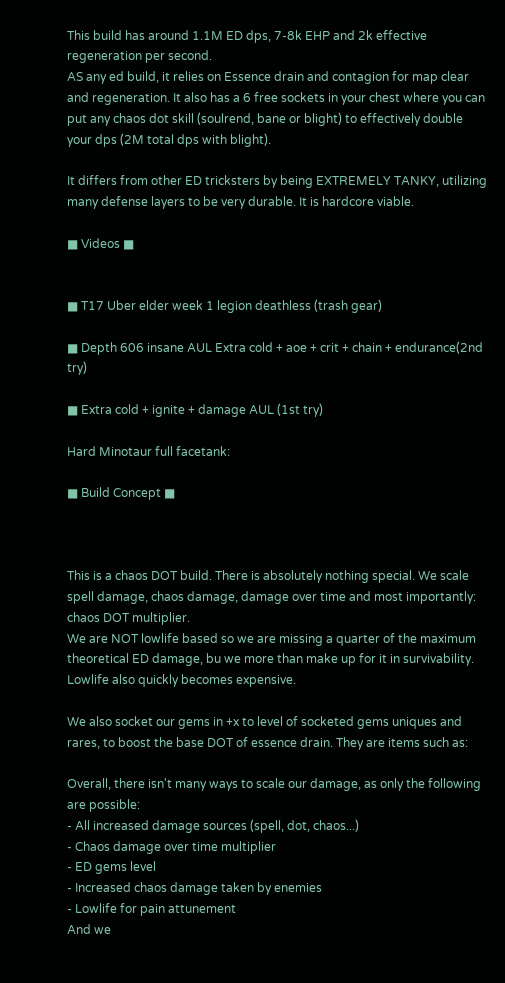This build has around 1.1M ED dps, 7-8k EHP and 2k effective regeneration per second.
AS any ed build, it relies on Essence drain and contagion for map clear and regeneration. It also has a 6 free sockets in your chest where you can put any chaos dot skill (soulrend, bane or blight) to effectively double your dps (2M total dps with blight).

It differs from other ED tricksters by being EXTREMELY TANKY, utilizing many defense layers to be very durable. It is hardcore viable.

■ Videos ■


■ T17 Uber elder week 1 legion deathless (trash gear)

■ Depth 606 insane AUL Extra cold + aoe + crit + chain + endurance(2nd try)

■ Extra cold + ignite + damage AUL (1st try)

Hard Minotaur full facetank:

■ Build Concept ■



This is a chaos DOT build. There is absolutely nothing special. We scale spell damage, chaos damage, damage over time and most importantly: chaos DOT multiplier.
We are NOT lowlife based so we are missing a quarter of the maximum theoretical ED damage, bu we more than make up for it in survivability. Lowlife also quickly becomes expensive.

We also socket our gems in +x to level of socketed gems uniques and rares, to boost the base DOT of essence drain. They are items such as:

Overall, there isn't many ways to scale our damage, as only the following are possible:
- All increased damage sources (spell, dot, chaos...)
- Chaos damage over time multiplier
- ED gems level
- Increased chaos damage taken by enemies
- Lowlife for pain attunement
And we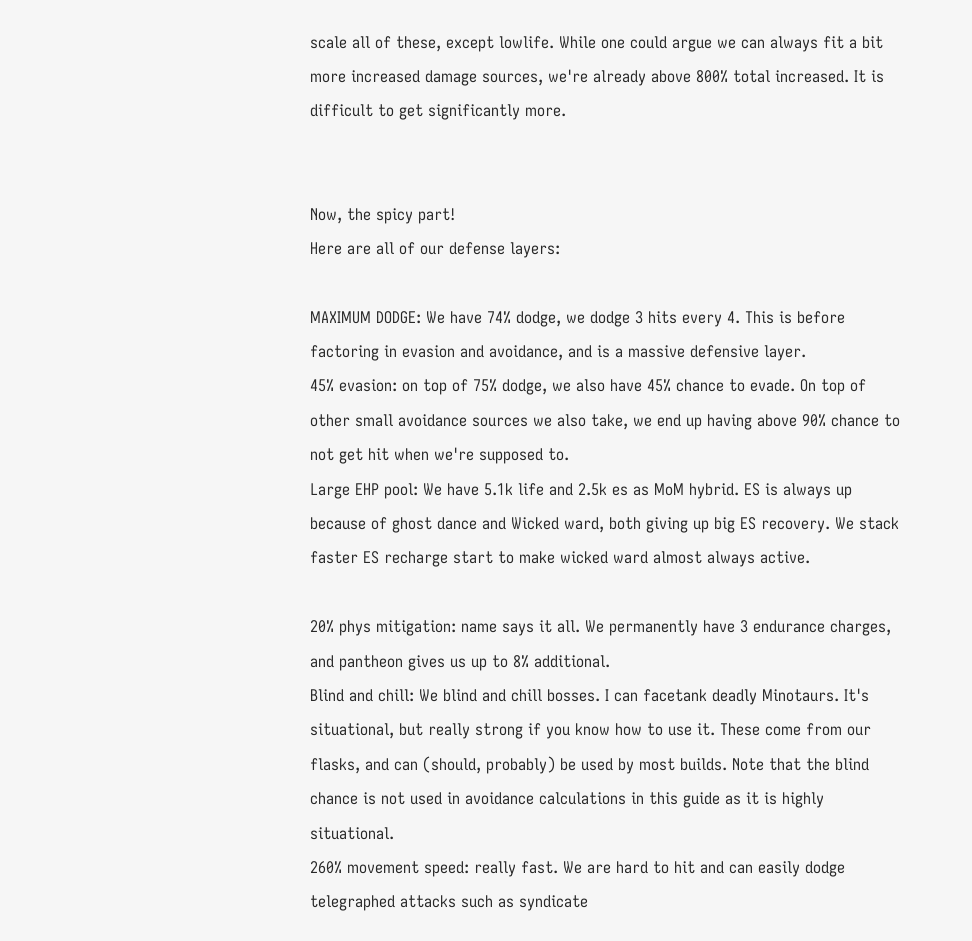scale all of these, except lowlife. While one could argue we can always fit a bit more increased damage sources, we're already above 800% total increased. It is difficult to get significantly more.


Now, the spicy part!
Here are all of our defense layers:

MAXIMUM DODGE: We have 74% dodge, we dodge 3 hits every 4. This is before factoring in evasion and avoidance, and is a massive defensive layer.
45% evasion: on top of 75% dodge, we also have 45% chance to evade. On top of other small avoidance sources we also take, we end up having above 90% chance to not get hit when we're supposed to.
Large EHP pool: We have 5.1k life and 2.5k es as MoM hybrid. ES is always up because of ghost dance and Wicked ward, both giving up big ES recovery. We stack faster ES recharge start to make wicked ward almost always active.

20% phys mitigation: name says it all. We permanently have 3 endurance charges, and pantheon gives us up to 8% additional.
Blind and chill: We blind and chill bosses. I can facetank deadly Minotaurs. It's situational, but really strong if you know how to use it. These come from our flasks, and can (should, probably) be used by most builds. Note that the blind chance is not used in avoidance calculations in this guide as it is highly situational.
260% movement speed: really fast. We are hard to hit and can easily dodge telegraphed attacks such as syndicate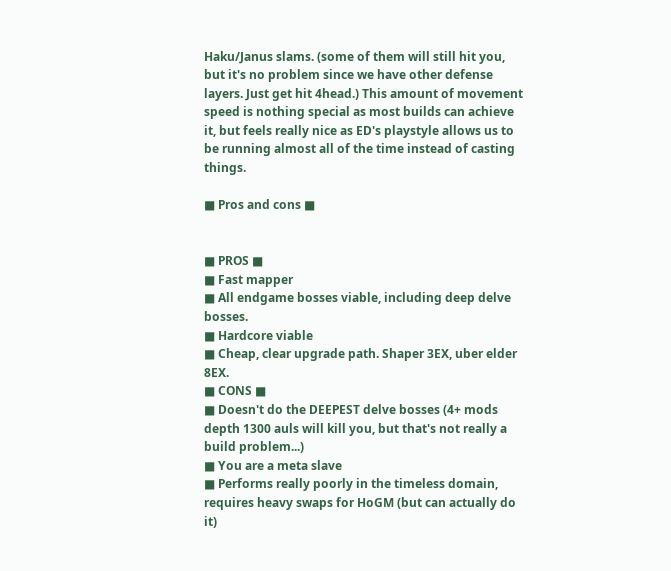Haku/Janus slams. (some of them will still hit you, but it's no problem since we have other defense layers. Just get hit 4head.) This amount of movement speed is nothing special as most builds can achieve it, but feels really nice as ED's playstyle allows us to be running almost all of the time instead of casting things.

■ Pros and cons ■


■ PROS ■
■ Fast mapper
■ All endgame bosses viable, including deep delve bosses.
■ Hardcore viable
■ Cheap, clear upgrade path. Shaper 3EX, uber elder 8EX.
■ CONS ■
■ Doesn't do the DEEPEST delve bosses (4+ mods depth 1300 auls will kill you, but that's not really a build problem...)
■ You are a meta slave
■ Performs really poorly in the timeless domain, requires heavy swaps for HoGM (but can actually do it)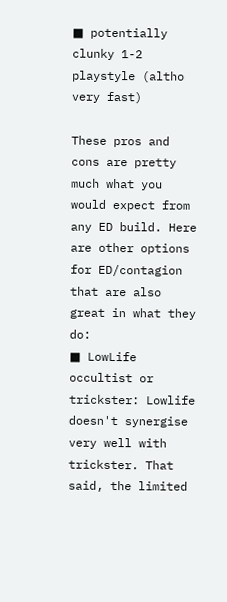■ potentially clunky 1-2 playstyle (altho very fast)

These pros and cons are pretty much what you would expect from any ED build. Here are other options for ED/contagion that are also great in what they do:
■ LowLife occultist or trickster: Lowlife doesn't synergise very well with trickster. That said, the limited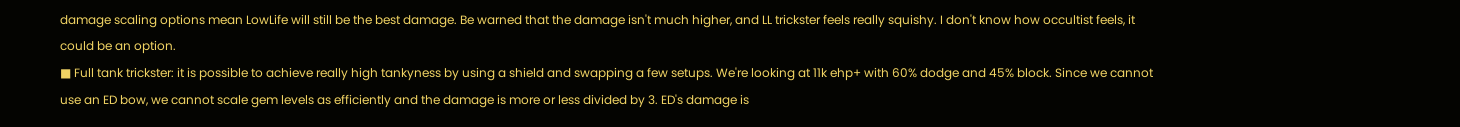damage scaling options mean LowLife will still be the best damage. Be warned that the damage isn't much higher, and LL trickster feels really squishy. I don't know how occultist feels, it could be an option.
■ Full tank trickster: it is possible to achieve really high tankyness by using a shield and swapping a few setups. We're looking at 11k ehp+ with 60% dodge and 45% block. Since we cannot use an ED bow, we cannot scale gem levels as efficiently and the damage is more or less divided by 3. ED's damage is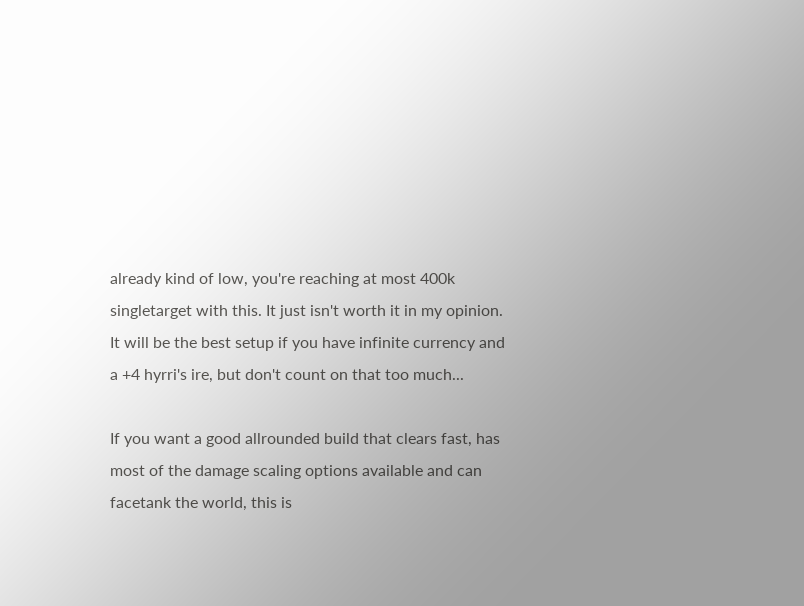already kind of low, you're reaching at most 400k singletarget with this. It just isn't worth it in my opinion. It will be the best setup if you have infinite currency and a +4 hyrri's ire, but don't count on that too much...

If you want a good allrounded build that clears fast, has most of the damage scaling options available and can facetank the world, this is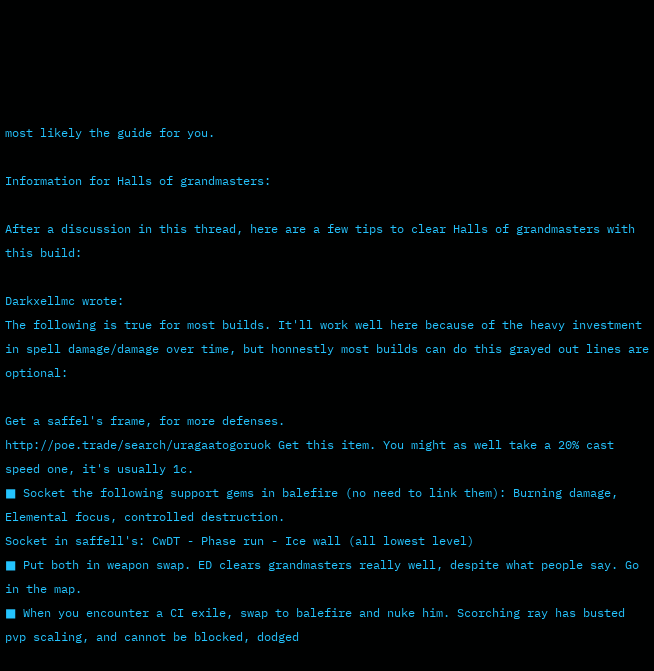most likely the guide for you.

Information for Halls of grandmasters:

After a discussion in this thread, here are a few tips to clear Halls of grandmasters with this build:

Darkxellmc wrote:
The following is true for most builds. It'll work well here because of the heavy investment in spell damage/damage over time, but honnestly most builds can do this grayed out lines are optional:

Get a saffel's frame, for more defenses.
http://poe.trade/search/uragaatogoruok Get this item. You might as well take a 20% cast speed one, it's usually 1c.
■ Socket the following support gems in balefire (no need to link them): Burning damage, Elemental focus, controlled destruction.
Socket in saffell's: CwDT - Phase run - Ice wall (all lowest level)
■ Put both in weapon swap. ED clears grandmasters really well, despite what people say. Go in the map.
■ When you encounter a CI exile, swap to balefire and nuke him. Scorching ray has busted pvp scaling, and cannot be blocked, dodged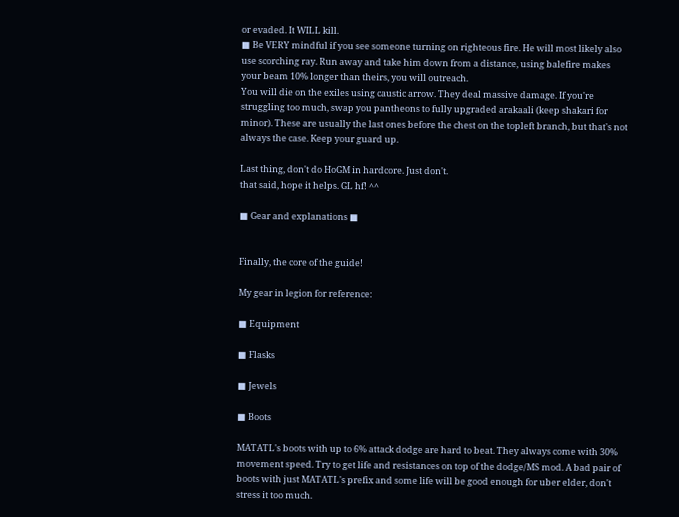or evaded. It WILL kill.
■ Be VERY mindful if you see someone turning on righteous fire. He will most likely also use scorching ray. Run away and take him down from a distance, using balefire makes your beam 10% longer than theirs, you will outreach.
You will die on the exiles using caustic arrow. They deal massive damage. If you're struggling too much, swap you pantheons to fully upgraded arakaali (keep shakari for minor). These are usually the last ones before the chest on the topleft branch, but that's not always the case. Keep your guard up.

Last thing, don't do HoGM in hardcore. Just don't.
that said, hope it helps. GL hf! ^^

■ Gear and explanations ■


Finally, the core of the guide!

My gear in legion for reference:

■ Equipment

■ Flasks

■ Jewels

■ Boots

MATATL's boots with up to 6% attack dodge are hard to beat. They always come with 30% movement speed. Try to get life and resistances on top of the dodge/MS mod. A bad pair of boots with just MATATL's prefix and some life will be good enough for uber elder, don't stress it too much.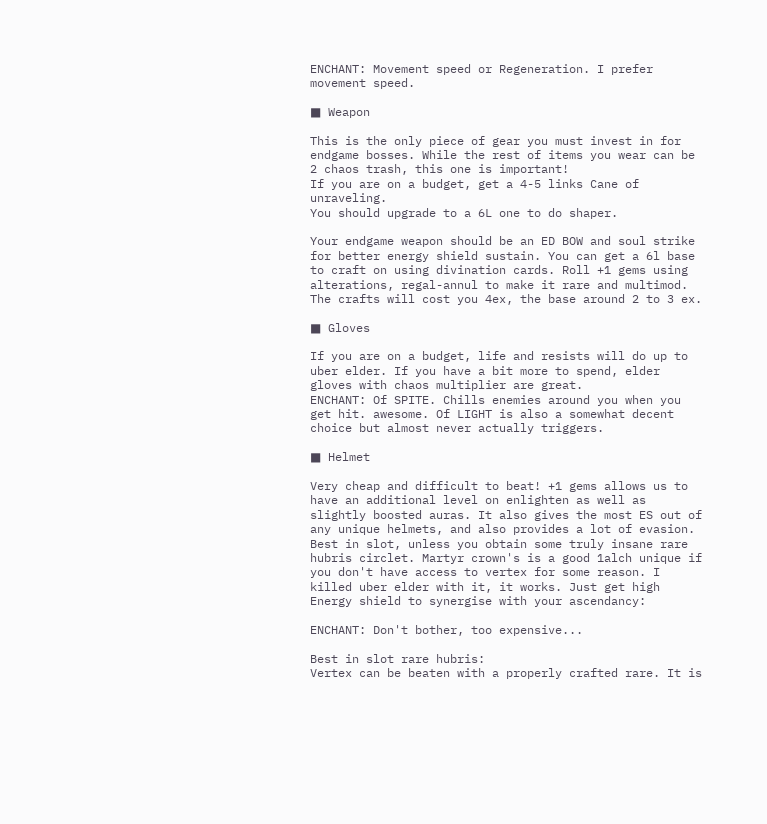ENCHANT: Movement speed or Regeneration. I prefer movement speed.

■ Weapon

This is the only piece of gear you must invest in for endgame bosses. While the rest of items you wear can be 2 chaos trash, this one is important!
If you are on a budget, get a 4-5 links Cane of unraveling.
You should upgrade to a 6L one to do shaper.

Your endgame weapon should be an ED BOW and soul strike for better energy shield sustain. You can get a 6l base to craft on using divination cards. Roll +1 gems using alterations, regal-annul to make it rare and multimod. The crafts will cost you 4ex, the base around 2 to 3 ex.

■ Gloves

If you are on a budget, life and resists will do up to uber elder. If you have a bit more to spend, elder gloves with chaos multiplier are great.
ENCHANT: Of SPITE. Chills enemies around you when you get hit. awesome. Of LIGHT is also a somewhat decent choice but almost never actually triggers.

■ Helmet

Very cheap and difficult to beat! +1 gems allows us to have an additional level on enlighten as well as slightly boosted auras. It also gives the most ES out of any unique helmets, and also provides a lot of evasion. Best in slot, unless you obtain some truly insane rare hubris circlet. Martyr crown's is a good 1alch unique if you don't have access to vertex for some reason. I killed uber elder with it, it works. Just get high Energy shield to synergise with your ascendancy:

ENCHANT: Don't bother, too expensive...

Best in slot rare hubris:
Vertex can be beaten with a properly crafted rare. It is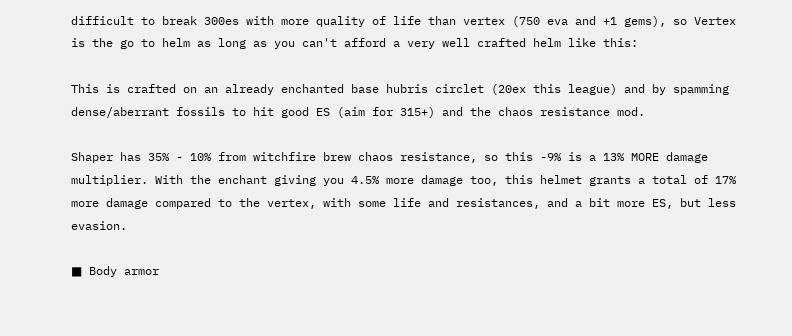difficult to break 300es with more quality of life than vertex (750 eva and +1 gems), so Vertex is the go to helm as long as you can't afford a very well crafted helm like this:

This is crafted on an already enchanted base hubris circlet (20ex this league) and by spamming dense/aberrant fossils to hit good ES (aim for 315+) and the chaos resistance mod.

Shaper has 35% - 10% from witchfire brew chaos resistance, so this -9% is a 13% MORE damage multiplier. With the enchant giving you 4.5% more damage too, this helmet grants a total of 17% more damage compared to the vertex, with some life and resistances, and a bit more ES, but less evasion.

■ Body armor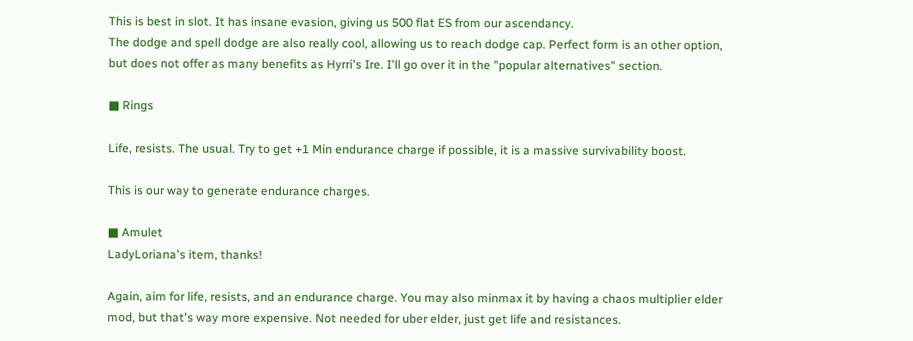This is best in slot. It has insane evasion, giving us 500 flat ES from our ascendancy.
The dodge and spell dodge are also really cool, allowing us to reach dodge cap. Perfect form is an other option, but does not offer as many benefits as Hyrri's Ire. I'll go over it in the "popular alternatives" section.

■ Rings

Life, resists. The usual. Try to get +1 Min endurance charge if possible, it is a massive survivability boost.

This is our way to generate endurance charges.

■ Amulet
LadyLoriana's item, thanks!

Again, aim for life, resists, and an endurance charge. You may also minmax it by having a chaos multiplier elder mod, but that's way more expensive. Not needed for uber elder, just get life and resistances.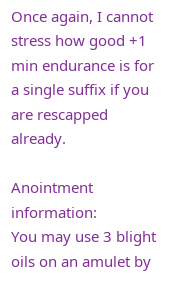Once again, I cannot stress how good +1 min endurance is for a single suffix if you are rescapped already.

Anointment information:
You may use 3 blight oils on an amulet by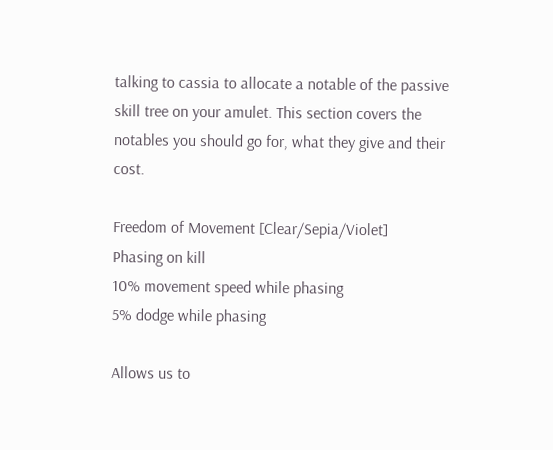talking to cassia to allocate a notable of the passive skill tree on your amulet. This section covers the notables you should go for, what they give and their cost.

Freedom of Movement [Clear/Sepia/Violet]
Phasing on kill
10% movement speed while phasing
5% dodge while phasing

Allows us to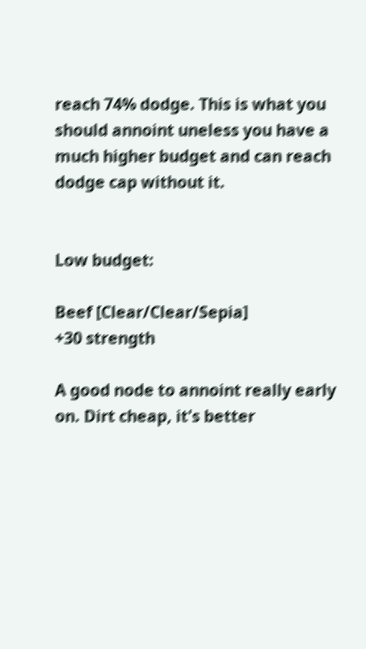reach 74% dodge. This is what you should annoint uneless you have a much higher budget and can reach dodge cap without it.


Low budget:

Beef [Clear/Clear/Sepia]
+30 strength

A good node to annoint really early on. Dirt cheap, it's better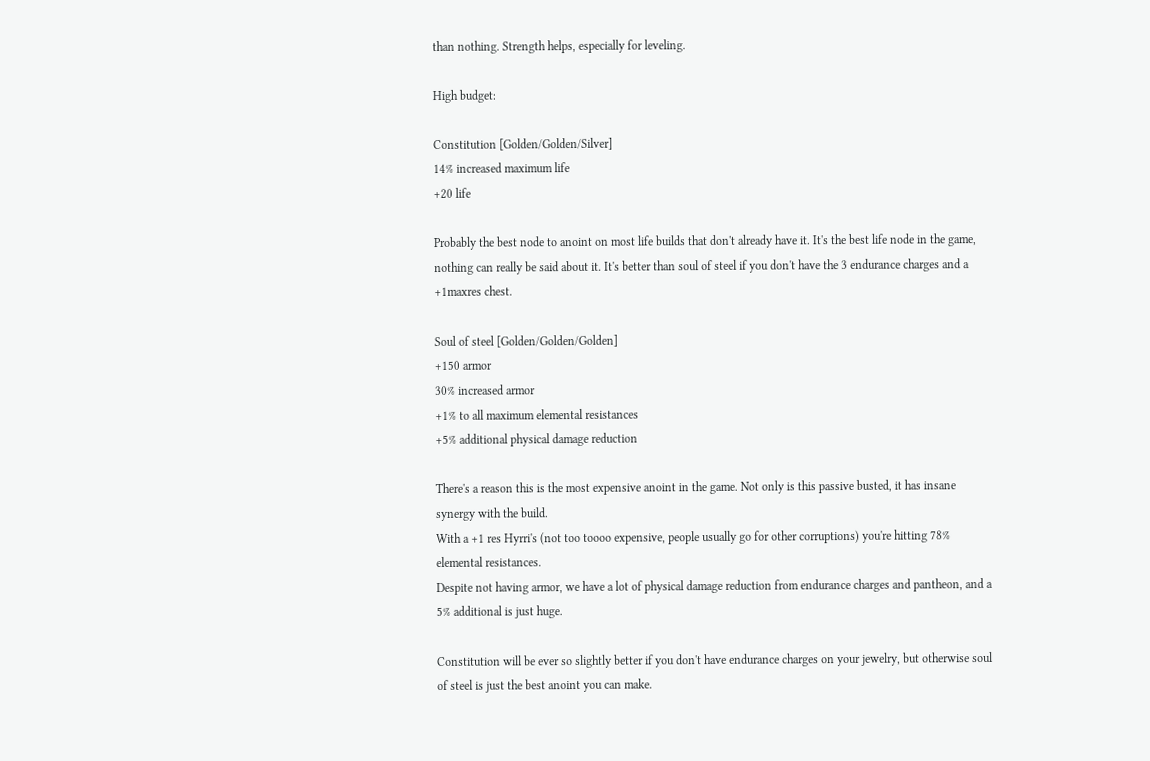than nothing. Strength helps, especially for leveling.

High budget:

Constitution [Golden/Golden/Silver]
14% increased maximum life
+20 life

Probably the best node to anoint on most life builds that don't already have it. It's the best life node in the game, nothing can really be said about it. It's better than soul of steel if you don't have the 3 endurance charges and a +1maxres chest.

Soul of steel [Golden/Golden/Golden]
+150 armor
30% increased armor
+1% to all maximum elemental resistances
+5% additional physical damage reduction

There's a reason this is the most expensive anoint in the game. Not only is this passive busted, it has insane synergy with the build.
With a +1 res Hyrri's (not too toooo expensive, people usually go for other corruptions) you're hitting 78% elemental resistances.
Despite not having armor, we have a lot of physical damage reduction from endurance charges and pantheon, and a 5% additional is just huge.

Constitution will be ever so slightly better if you don't have endurance charges on your jewelry, but otherwise soul of steel is just the best anoint you can make.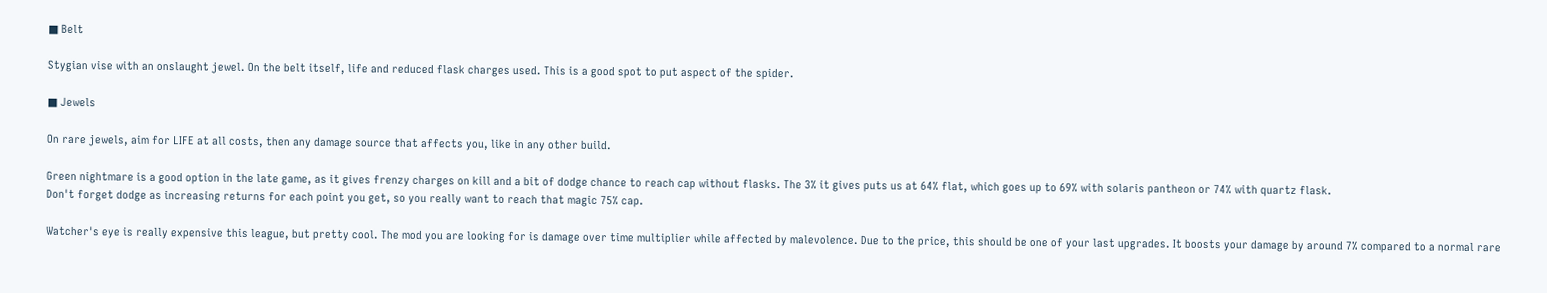■ Belt

Stygian vise with an onslaught jewel. On the belt itself, life and reduced flask charges used. This is a good spot to put aspect of the spider.

■ Jewels

On rare jewels, aim for LIFE at all costs, then any damage source that affects you, like in any other build.

Green nightmare is a good option in the late game, as it gives frenzy charges on kill and a bit of dodge chance to reach cap without flasks. The 3% it gives puts us at 64% flat, which goes up to 69% with solaris pantheon or 74% with quartz flask.
Don't forget dodge as increasing returns for each point you get, so you really want to reach that magic 75% cap.

Watcher's eye is really expensive this league, but pretty cool. The mod you are looking for is damage over time multiplier while affected by malevolence. Due to the price, this should be one of your last upgrades. It boosts your damage by around 7% compared to a normal rare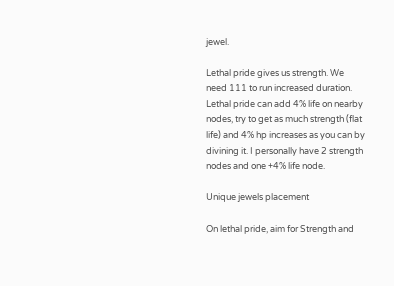jewel.

Lethal pride gives us strength. We need 111 to run increased duration. Lethal pride can add 4% life on nearby nodes, try to get as much strength (flat life) and 4% hp increases as you can by divining it. I personally have 2 strength nodes and one +4% life node.

Unique jewels placement

On lethal pride, aim for Strength and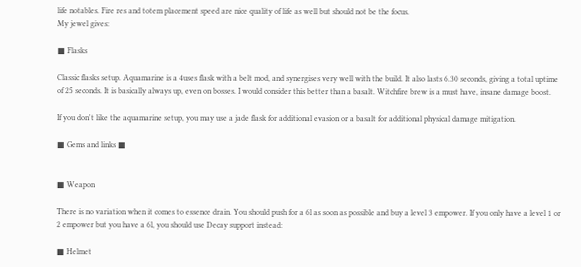life notables. Fire res and totem placement speed are nice quality of life as well but should not be the focus.
My jewel gives:

■ Flasks

Classic flasks setup. Aquamarine is a 4uses flask with a belt mod, and synergises very well with the build. It also lasts 6.30 seconds, giving a total uptime of 25 seconds. It is basically always up, even on bosses. I would consider this better than a basalt. Witchfire brew is a must have, insane damage boost.

If you don't like the aquamarine setup, you may use a jade flask for additional evasion or a basalt for additional physical damage mitigation.

■ Gems and links ■


■ Weapon

There is no variation when it comes to essence drain. You should push for a 6l as soon as possible and buy a level 3 empower. If you only have a level 1 or 2 empower but you have a 6l, you should use Decay support instead:

■ Helmet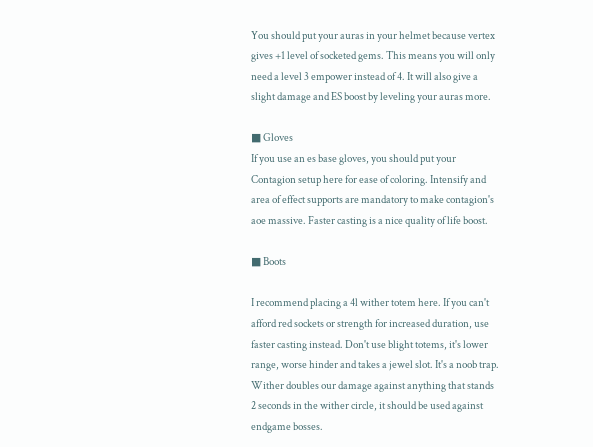You should put your auras in your helmet because vertex gives +1 level of socketed gems. This means you will only need a level 3 empower instead of 4. It will also give a slight damage and ES boost by leveling your auras more.

■ Gloves
If you use an es base gloves, you should put your Contagion setup here for ease of coloring. Intensify and area of effect supports are mandatory to make contagion's aoe massive. Faster casting is a nice quality of life boost.

■ Boots

I recommend placing a 4l wither totem here. If you can't afford red sockets or strength for increased duration, use faster casting instead. Don't use blight totems, it's lower range, worse hinder and takes a jewel slot. It's a noob trap.
Wither doubles our damage against anything that stands 2 seconds in the wither circle, it should be used against endgame bosses.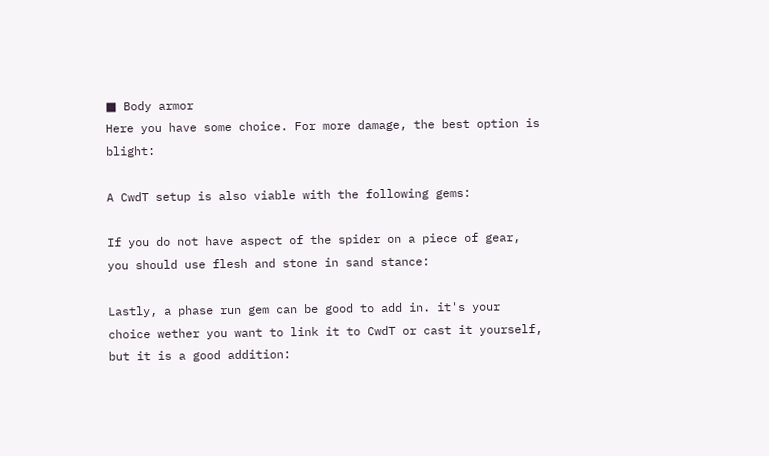■ Body armor
Here you have some choice. For more damage, the best option is blight:

A CwdT setup is also viable with the following gems:

If you do not have aspect of the spider on a piece of gear, you should use flesh and stone in sand stance:

Lastly, a phase run gem can be good to add in. it's your choice wether you want to link it to CwdT or cast it yourself, but it is a good addition: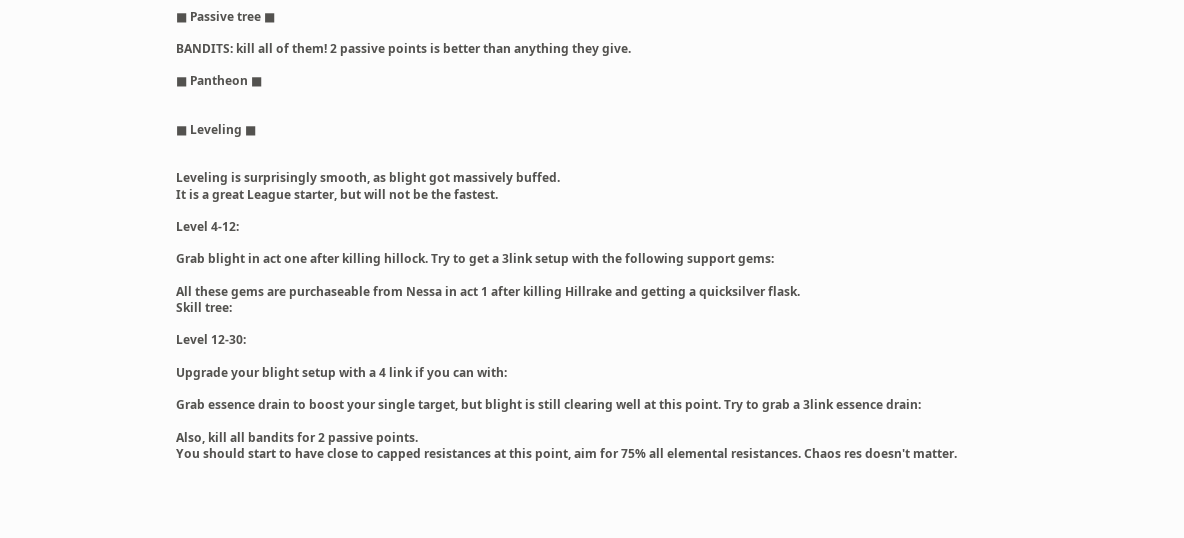■ Passive tree ■

BANDITS: kill all of them! 2 passive points is better than anything they give.

■ Pantheon ■


■ Leveling ■


Leveling is surprisingly smooth, as blight got massively buffed.
It is a great League starter, but will not be the fastest.

Level 4-12:

Grab blight in act one after killing hillock. Try to get a 3link setup with the following support gems:

All these gems are purchaseable from Nessa in act 1 after killing Hillrake and getting a quicksilver flask.
Skill tree:

Level 12-30:

Upgrade your blight setup with a 4 link if you can with:

Grab essence drain to boost your single target, but blight is still clearing well at this point. Try to grab a 3link essence drain:

Also, kill all bandits for 2 passive points.
You should start to have close to capped resistances at this point, aim for 75% all elemental resistances. Chaos res doesn't matter.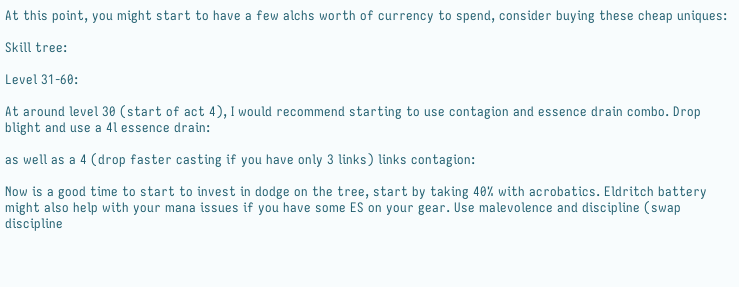At this point, you might start to have a few alchs worth of currency to spend, consider buying these cheap uniques:

Skill tree:

Level 31-60:

At around level 30 (start of act 4), I would recommend starting to use contagion and essence drain combo. Drop blight and use a 4l essence drain:

as well as a 4 (drop faster casting if you have only 3 links) links contagion:

Now is a good time to start to invest in dodge on the tree, start by taking 40% with acrobatics. Eldritch battery might also help with your mana issues if you have some ES on your gear. Use malevolence and discipline (swap discipline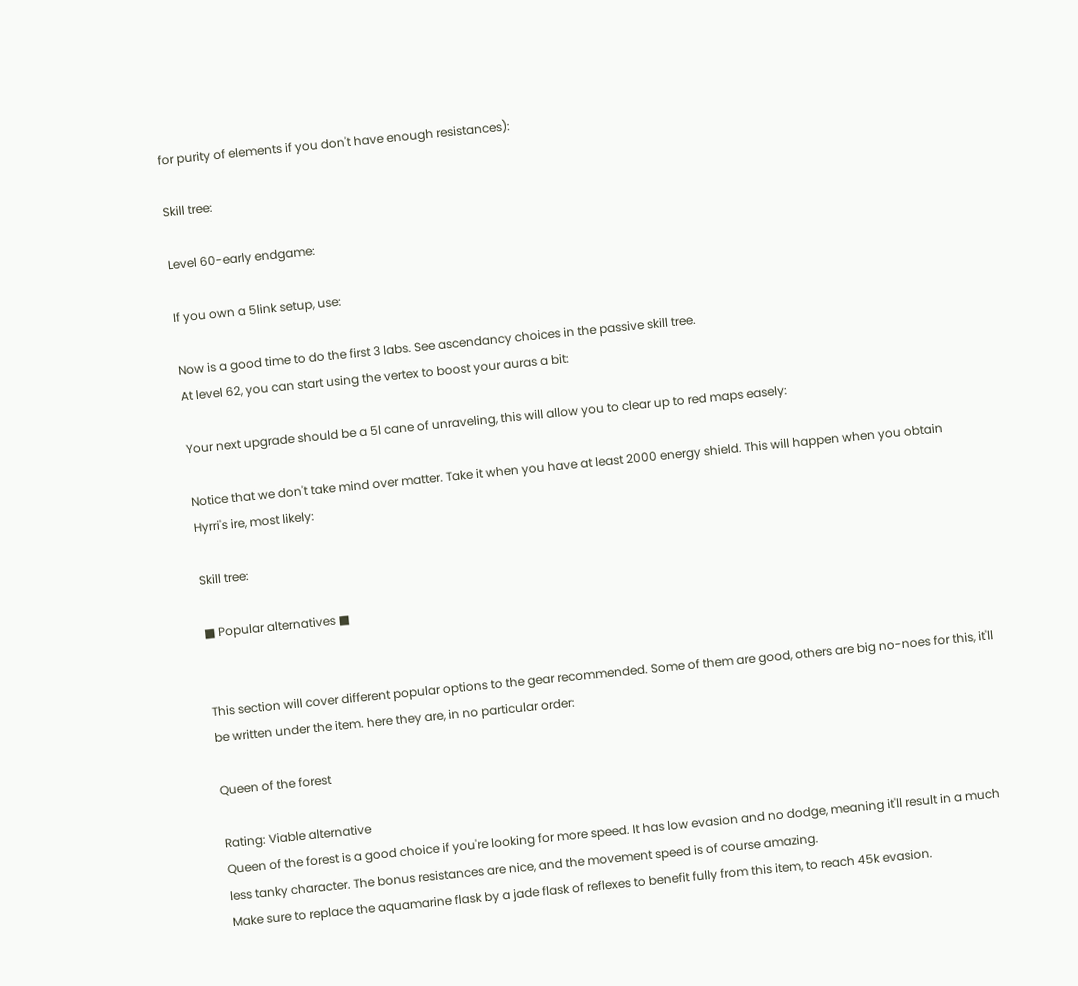for purity of elements if you don't have enough resistances):

Skill tree:

Level 60-early endgame:

If you own a 5link setup, use:

Now is a good time to do the first 3 labs. See ascendancy choices in the passive skill tree.
At level 62, you can start using the vertex to boost your auras a bit:

Your next upgrade should be a 5l cane of unraveling, this will allow you to clear up to red maps easely:

Notice that we don't take mind over matter. Take it when you have at least 2000 energy shield. This will happen when you obtain Hyrri's ire, most likely:

Skill tree:

■ Popular alternatives ■


This section will cover different popular options to the gear recommended. Some of them are good, others are big no-noes for this, it'll be written under the item. here they are, in no particular order:

Queen of the forest

Rating: Viable alternative
Queen of the forest is a good choice if you're looking for more speed. It has low evasion and no dodge, meaning it'll result in a much less tanky character. The bonus resistances are nice, and the movement speed is of course amazing.
Make sure to replace the aquamarine flask by a jade flask of reflexes to benefit fully from this item, to reach 45k evasion.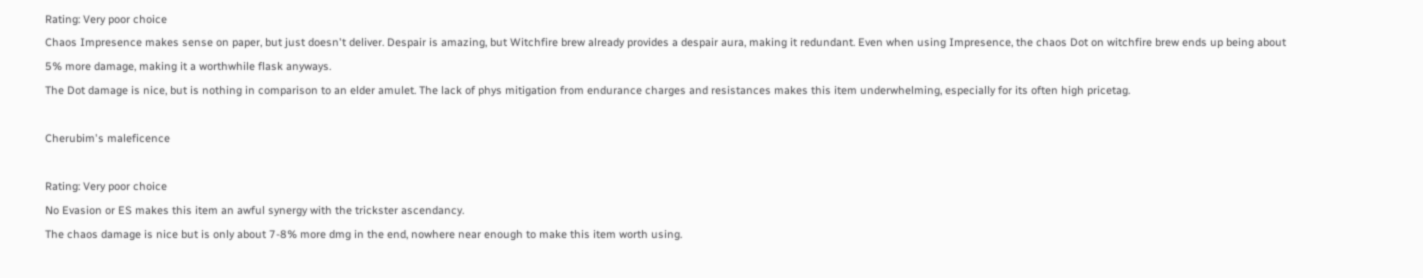Rating: Very poor choice
Chaos Impresence makes sense on paper, but just doesn't deliver. Despair is amazing, but Witchfire brew already provides a despair aura, making it redundant. Even when using Impresence, the chaos Dot on witchfire brew ends up being about 5% more damage, making it a worthwhile flask anyways.
The Dot damage is nice, but is nothing in comparison to an elder amulet. The lack of phys mitigation from endurance charges and resistances makes this item underwhelming, especially for its often high pricetag.

Cherubim's maleficence

Rating: Very poor choice
No Evasion or ES makes this item an awful synergy with the trickster ascendancy.
The chaos damage is nice but is only about 7-8% more dmg in the end, nowhere near enough to make this item worth using.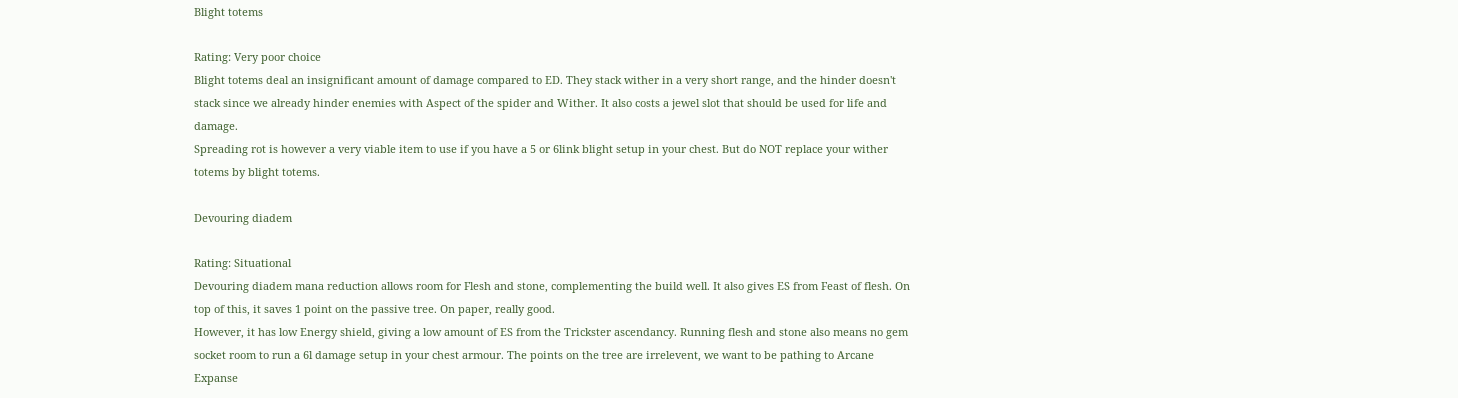Blight totems

Rating: Very poor choice
Blight totems deal an insignificant amount of damage compared to ED. They stack wither in a very short range, and the hinder doesn't stack since we already hinder enemies with Aspect of the spider and Wither. It also costs a jewel slot that should be used for life and damage.
Spreading rot is however a very viable item to use if you have a 5 or 6link blight setup in your chest. But do NOT replace your wither totems by blight totems.

Devouring diadem

Rating: Situational
Devouring diadem mana reduction allows room for Flesh and stone, complementing the build well. It also gives ES from Feast of flesh. On top of this, it saves 1 point on the passive tree. On paper, really good.
However, it has low Energy shield, giving a low amount of ES from the Trickster ascendancy. Running flesh and stone also means no gem socket room to run a 6l damage setup in your chest armour. The points on the tree are irrelevent, we want to be pathing to Arcane Expanse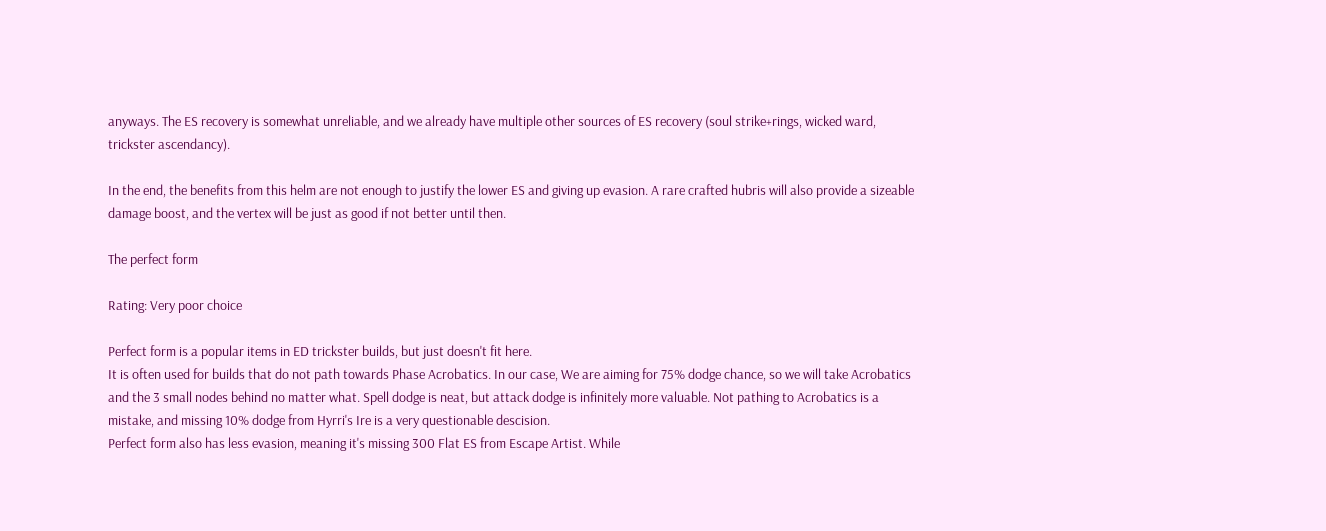anyways. The ES recovery is somewhat unreliable, and we already have multiple other sources of ES recovery (soul strike+rings, wicked ward, trickster ascendancy).

In the end, the benefits from this helm are not enough to justify the lower ES and giving up evasion. A rare crafted hubris will also provide a sizeable damage boost, and the vertex will be just as good if not better until then.

The perfect form

Rating: Very poor choice

Perfect form is a popular items in ED trickster builds, but just doesn't fit here.
It is often used for builds that do not path towards Phase Acrobatics. In our case, We are aiming for 75% dodge chance, so we will take Acrobatics and the 3 small nodes behind no matter what. Spell dodge is neat, but attack dodge is infinitely more valuable. Not pathing to Acrobatics is a mistake, and missing 10% dodge from Hyrri's Ire is a very questionable descision.
Perfect form also has less evasion, meaning it's missing 300 Flat ES from Escape Artist. While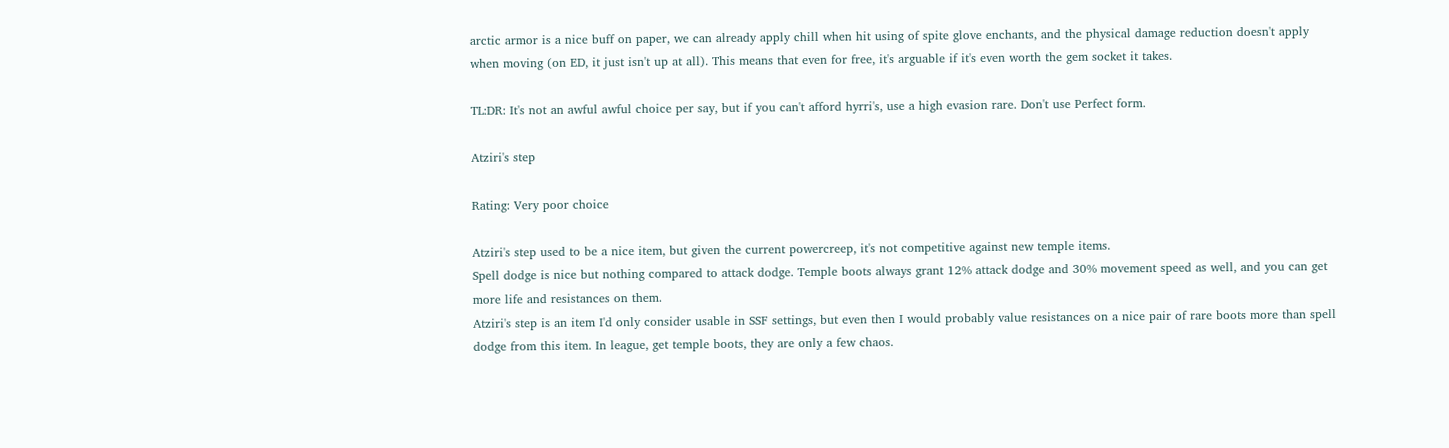arctic armor is a nice buff on paper, we can already apply chill when hit using of spite glove enchants, and the physical damage reduction doesn't apply when moving (on ED, it just isn't up at all). This means that even for free, it's arguable if it's even worth the gem socket it takes.

TL:DR: It's not an awful awful choice per say, but if you can't afford hyrri's, use a high evasion rare. Don't use Perfect form.

Atziri's step

Rating: Very poor choice

Atziri's step used to be a nice item, but given the current powercreep, it's not competitive against new temple items.
Spell dodge is nice but nothing compared to attack dodge. Temple boots always grant 12% attack dodge and 30% movement speed as well, and you can get more life and resistances on them.
Atziri's step is an item I'd only consider usable in SSF settings, but even then I would probably value resistances on a nice pair of rare boots more than spell dodge from this item. In league, get temple boots, they are only a few chaos.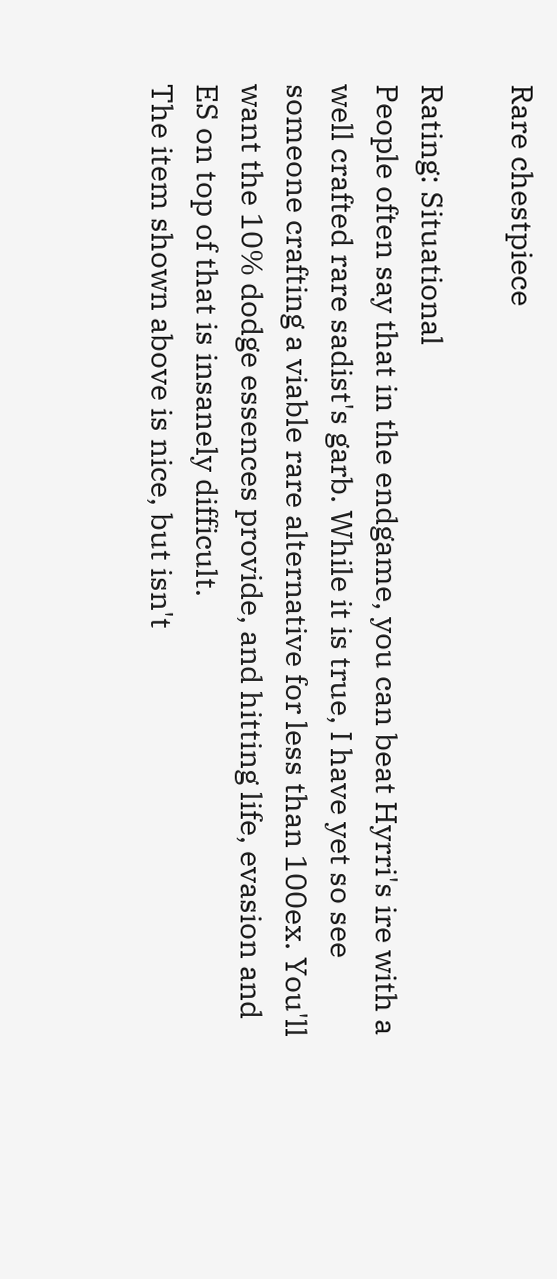Rare chestpiece

Rating: Situational
People often say that in the endgame, you can beat Hyrri's ire with a well crafted rare sadist's garb. While it is true, I have yet so see someone crafting a viable rare alternative for less than 100ex. You'll want the 10% dodge essences provide, and hitting life, evasion and ES on top of that is insanely difficult.
The item shown above is nice, but isn't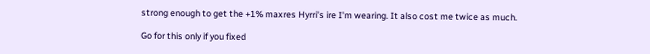strong enough to get the +1% maxres Hyrri's ire I'm wearing. It also cost me twice as much.

Go for this only if you fixed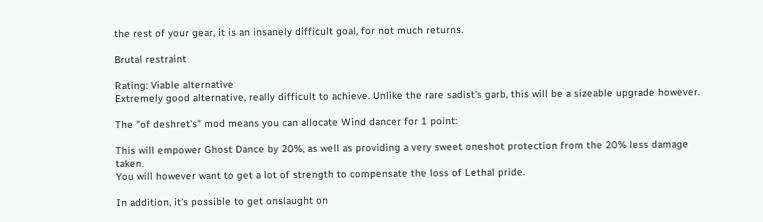the rest of your gear, it is an insanely difficult goal, for not much returns.

Brutal restraint

Rating: Viable alternative
Extremely good alternative, really difficult to achieve. Unlike the rare sadist's garb, this will be a sizeable upgrade however.

The "of deshret's" mod means you can allocate Wind dancer for 1 point:

This will empower Ghost Dance by 20%, as well as providing a very sweet oneshot protection from the 20% less damage taken.
You will however want to get a lot of strength to compensate the loss of Lethal pride.

In addition, it's possible to get onslaught on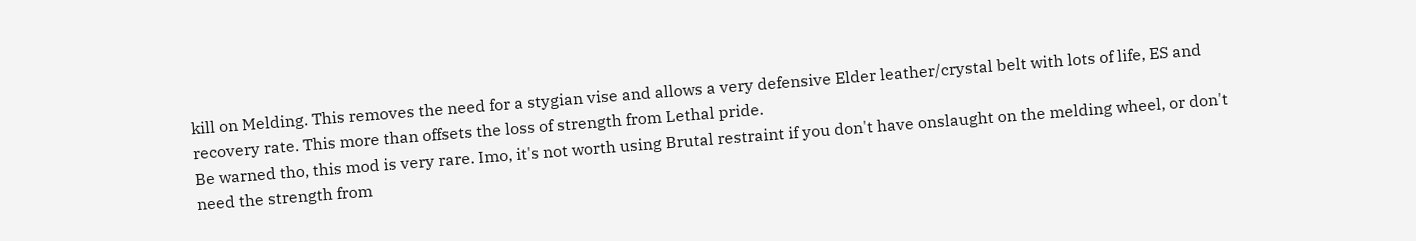kill on Melding. This removes the need for a stygian vise and allows a very defensive Elder leather/crystal belt with lots of life, ES and recovery rate. This more than offsets the loss of strength from Lethal pride.
Be warned tho, this mod is very rare. Imo, it's not worth using Brutal restraint if you don't have onslaught on the melding wheel, or don't need the strength from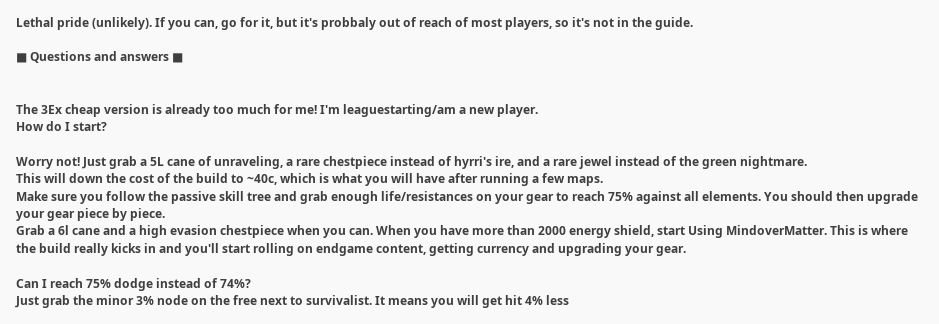Lethal pride (unlikely). If you can, go for it, but it's probbaly out of reach of most players, so it's not in the guide.

■ Questions and answers ■


The 3Ex cheap version is already too much for me! I'm leaguestarting/am a new player.
How do I start?

Worry not! Just grab a 5L cane of unraveling, a rare chestpiece instead of hyrri's ire, and a rare jewel instead of the green nightmare.
This will down the cost of the build to ~40c, which is what you will have after running a few maps.
Make sure you follow the passive skill tree and grab enough life/resistances on your gear to reach 75% against all elements. You should then upgrade your gear piece by piece.
Grab a 6l cane and a high evasion chestpiece when you can. When you have more than 2000 energy shield, start Using MindoverMatter. This is where the build really kicks in and you'll start rolling on endgame content, getting currency and upgrading your gear.

Can I reach 75% dodge instead of 74%?
Just grab the minor 3% node on the free next to survivalist. It means you will get hit 4% less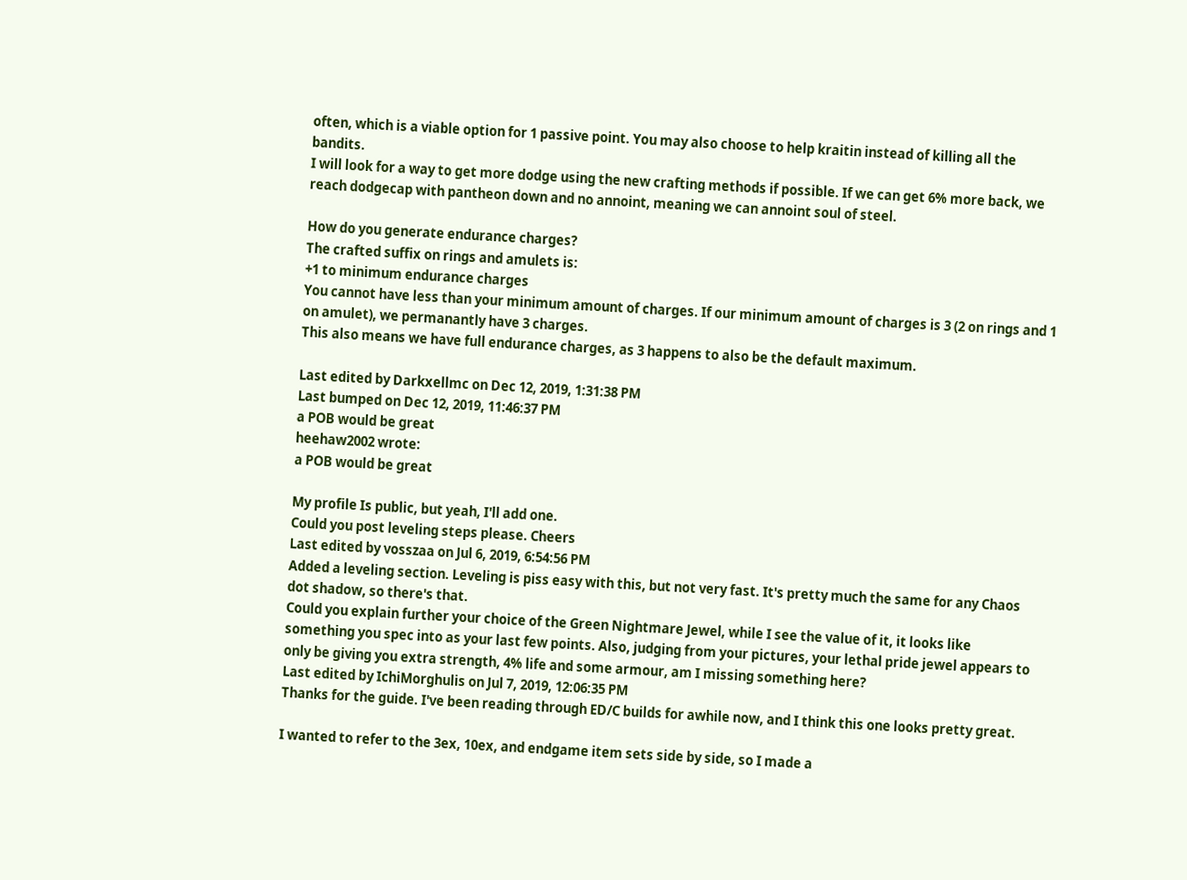often, which is a viable option for 1 passive point. You may also choose to help kraitin instead of killing all the bandits.
I will look for a way to get more dodge using the new crafting methods if possible. If we can get 6% more back, we reach dodgecap with pantheon down and no annoint, meaning we can annoint soul of steel.

How do you generate endurance charges?
The crafted suffix on rings and amulets is:
+1 to minimum endurance charges
You cannot have less than your minimum amount of charges. If our minimum amount of charges is 3 (2 on rings and 1 on amulet), we permanantly have 3 charges.
This also means we have full endurance charges, as 3 happens to also be the default maximum.

Last edited by Darkxellmc on Dec 12, 2019, 1:31:38 PM
Last bumped on Dec 12, 2019, 11:46:37 PM
a POB would be great
heehaw2002 wrote:
a POB would be great

My profile Is public, but yeah, I'll add one.
Could you post leveling steps please. Cheers
Last edited by vosszaa on Jul 6, 2019, 6:54:56 PM
Added a leveling section. Leveling is piss easy with this, but not very fast. It's pretty much the same for any Chaos dot shadow, so there's that.
Could you explain further your choice of the Green Nightmare Jewel, while I see the value of it, it looks like something you spec into as your last few points. Also, judging from your pictures, your lethal pride jewel appears to only be giving you extra strength, 4% life and some armour, am I missing something here?
Last edited by IchiMorghulis on Jul 7, 2019, 12:06:35 PM
Thanks for the guide. I've been reading through ED/C builds for awhile now, and I think this one looks pretty great.

I wanted to refer to the 3ex, 10ex, and endgame item sets side by side, so I made a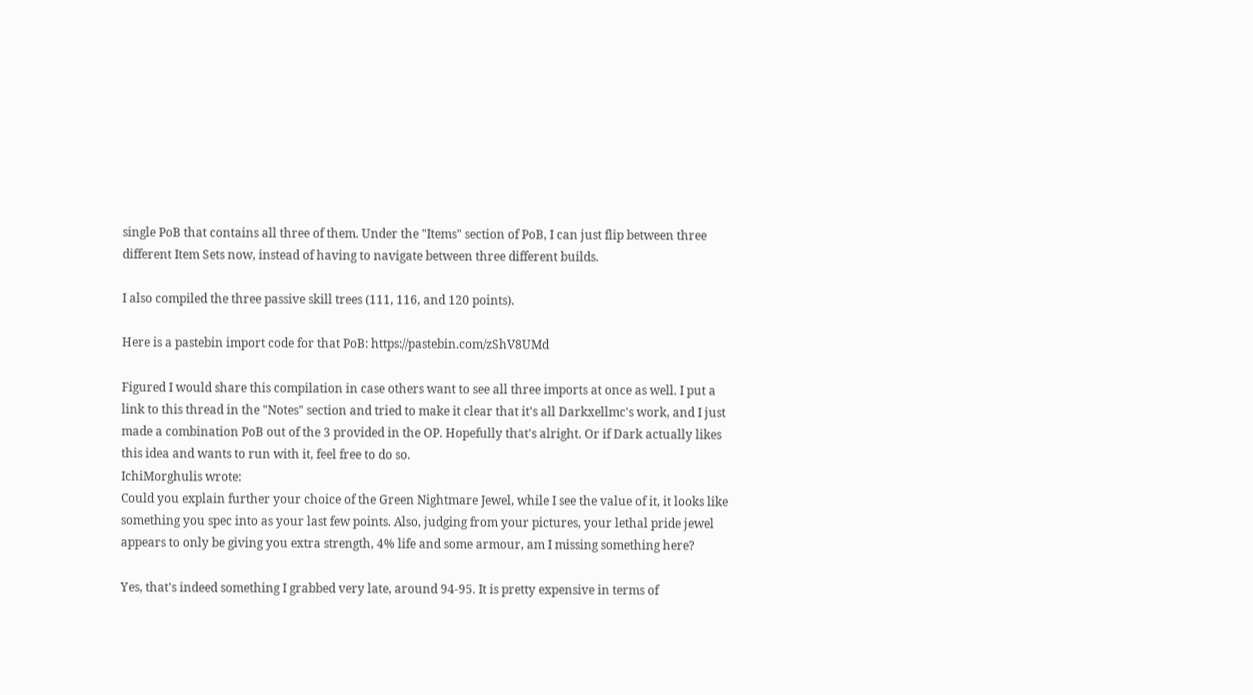single PoB that contains all three of them. Under the "Items" section of PoB, I can just flip between three different Item Sets now, instead of having to navigate between three different builds.

I also compiled the three passive skill trees (111, 116, and 120 points).

Here is a pastebin import code for that PoB: https://pastebin.com/zShV8UMd

Figured I would share this compilation in case others want to see all three imports at once as well. I put a link to this thread in the "Notes" section and tried to make it clear that it's all Darkxellmc's work, and I just made a combination PoB out of the 3 provided in the OP. Hopefully that's alright. Or if Dark actually likes this idea and wants to run with it, feel free to do so.
IchiMorghulis wrote:
Could you explain further your choice of the Green Nightmare Jewel, while I see the value of it, it looks like something you spec into as your last few points. Also, judging from your pictures, your lethal pride jewel appears to only be giving you extra strength, 4% life and some armour, am I missing something here?

Yes, that's indeed something I grabbed very late, around 94-95. It is pretty expensive in terms of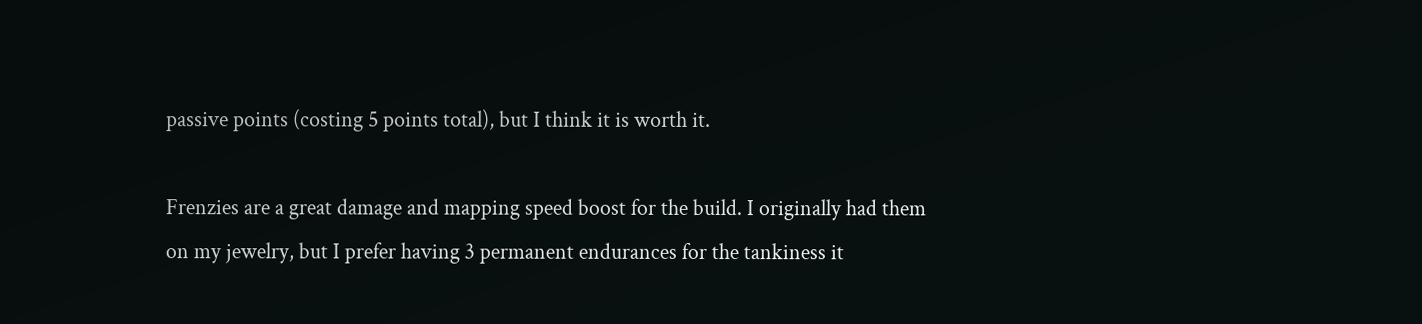passive points (costing 5 points total), but I think it is worth it.

Frenzies are a great damage and mapping speed boost for the build. I originally had them on my jewelry, but I prefer having 3 permanent endurances for the tankiness it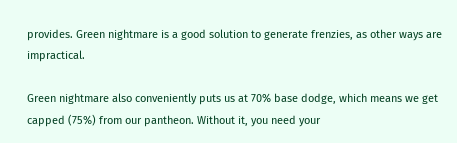provides. Green nightmare is a good solution to generate frenzies, as other ways are impractical.

Green nightmare also conveniently puts us at 70% base dodge, which means we get capped (75%) from our pantheon. Without it, you need your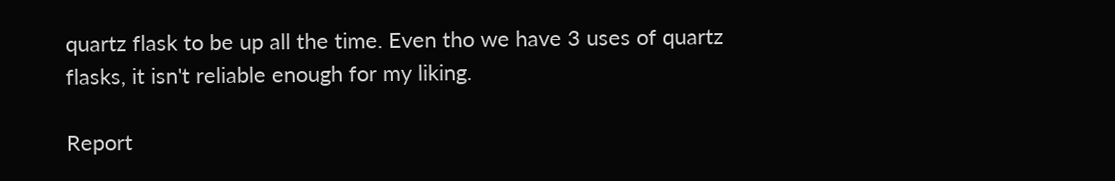quartz flask to be up all the time. Even tho we have 3 uses of quartz flasks, it isn't reliable enough for my liking.

Report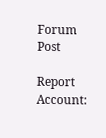Forum Post

Report Account: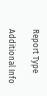Report Type

Additional Info